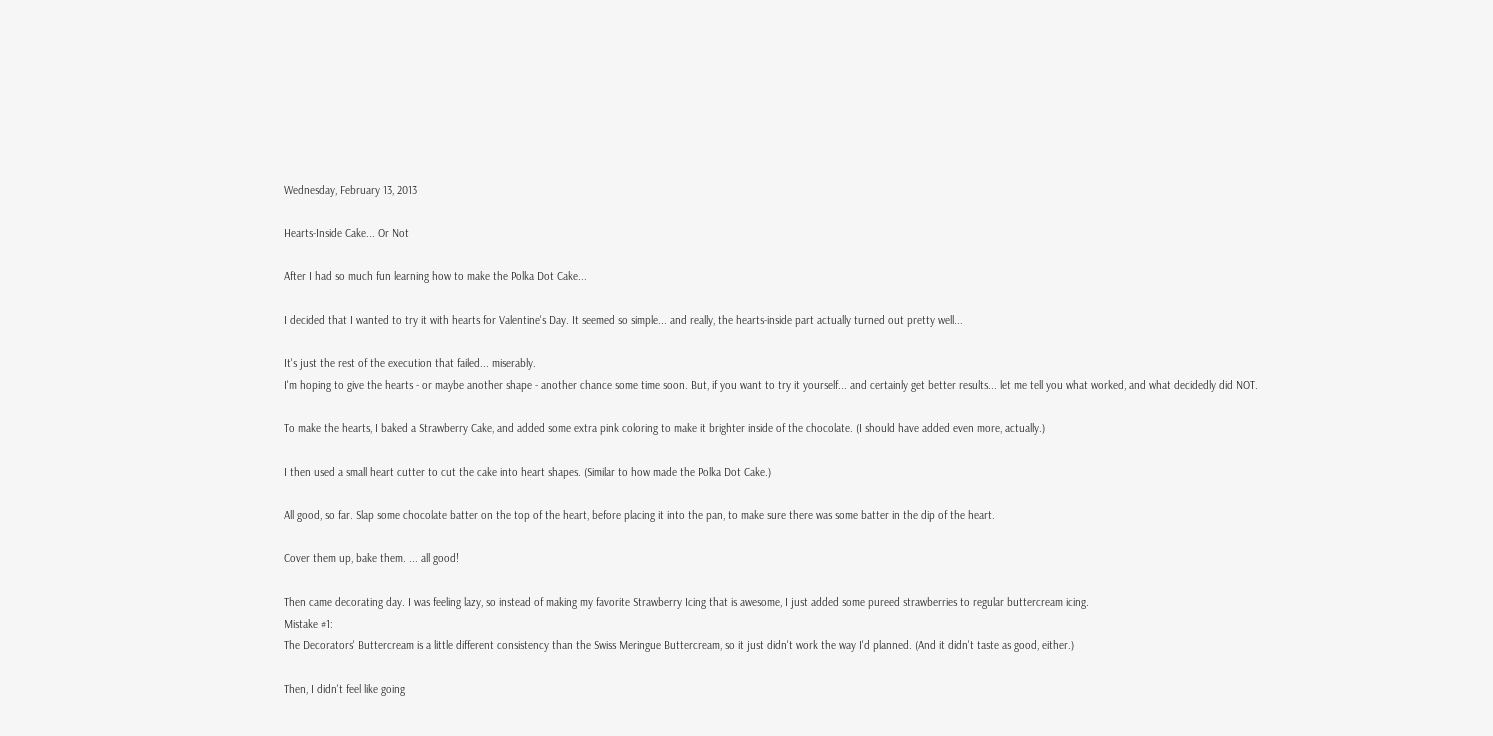Wednesday, February 13, 2013

Hearts-Inside Cake... Or Not

After I had so much fun learning how to make the Polka Dot Cake...

I decided that I wanted to try it with hearts for Valentine's Day. It seemed so simple... and really, the hearts-inside part actually turned out pretty well...

It's just the rest of the execution that failed... miserably.
I'm hoping to give the hearts - or maybe another shape - another chance some time soon. But, if you want to try it yourself... and certainly get better results... let me tell you what worked, and what decidedly did NOT.

To make the hearts, I baked a Strawberry Cake, and added some extra pink coloring to make it brighter inside of the chocolate. (I should have added even more, actually.)

I then used a small heart cutter to cut the cake into heart shapes. (Similar to how made the Polka Dot Cake.)

All good, so far. Slap some chocolate batter on the top of the heart, before placing it into the pan, to make sure there was some batter in the dip of the heart.

Cover them up, bake them. ... all good!

Then came decorating day. I was feeling lazy, so instead of making my favorite Strawberry Icing that is awesome, I just added some pureed strawberries to regular buttercream icing.
Mistake #1:
The Decorators' Buttercream is a little different consistency than the Swiss Meringue Buttercream, so it just didn't work the way I'd planned. (And it didn't taste as good, either.)

Then, I didn't feel like going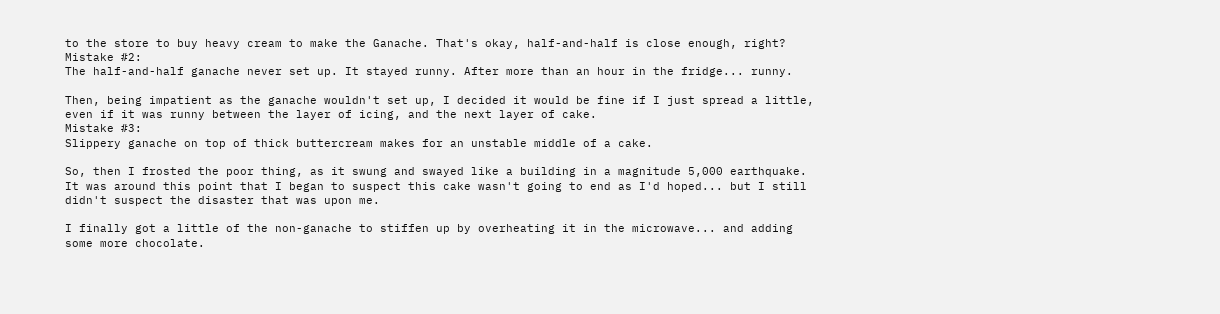to the store to buy heavy cream to make the Ganache. That's okay, half-and-half is close enough, right?
Mistake #2:
The half-and-half ganache never set up. It stayed runny. After more than an hour in the fridge... runny.

Then, being impatient as the ganache wouldn't set up, I decided it would be fine if I just spread a little, even if it was runny between the layer of icing, and the next layer of cake.
Mistake #3:
Slippery ganache on top of thick buttercream makes for an unstable middle of a cake.

So, then I frosted the poor thing, as it swung and swayed like a building in a magnitude 5,000 earthquake. It was around this point that I began to suspect this cake wasn't going to end as I'd hoped... but I still didn't suspect the disaster that was upon me.

I finally got a little of the non-ganache to stiffen up by overheating it in the microwave... and adding some more chocolate.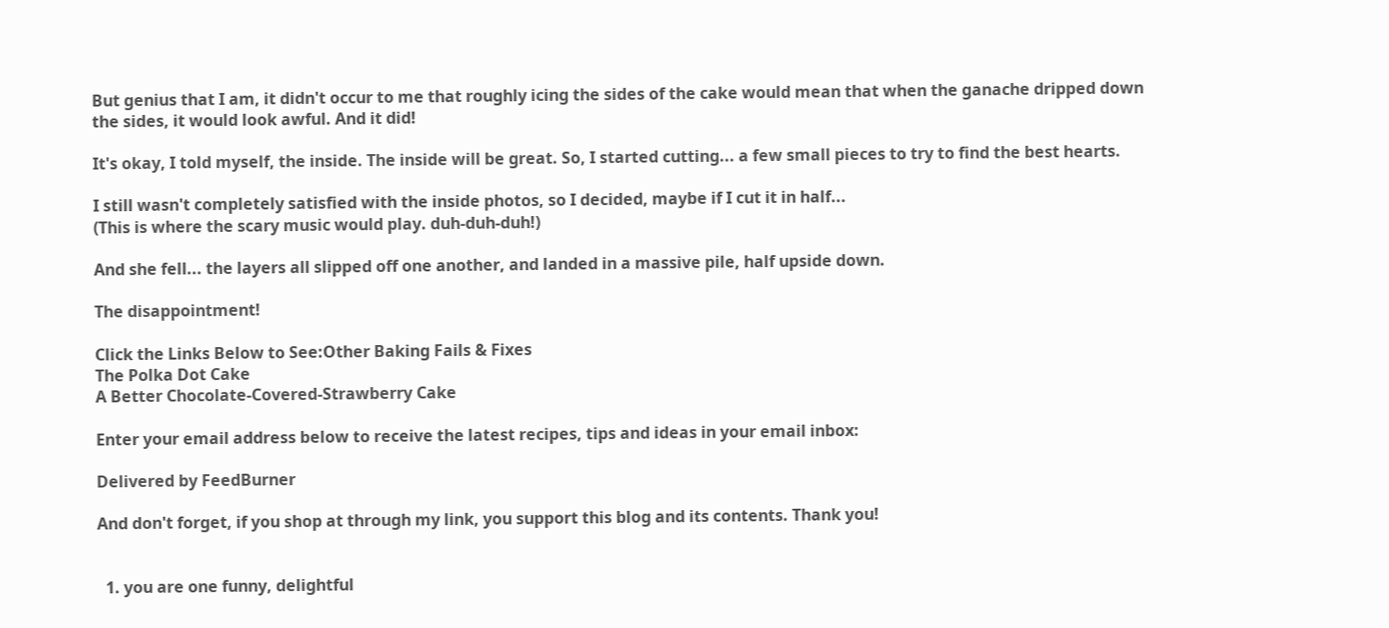But genius that I am, it didn't occur to me that roughly icing the sides of the cake would mean that when the ganache dripped down the sides, it would look awful. And it did!

It's okay, I told myself, the inside. The inside will be great. So, I started cutting... a few small pieces to try to find the best hearts.

I still wasn't completely satisfied with the inside photos, so I decided, maybe if I cut it in half...
(This is where the scary music would play. duh-duh-duh!)

And she fell... the layers all slipped off one another, and landed in a massive pile, half upside down.

The disappointment!

Click the Links Below to See:Other Baking Fails & Fixes
The Polka Dot Cake
A Better Chocolate-Covered-Strawberry Cake

Enter your email address below to receive the latest recipes, tips and ideas in your email inbox:

Delivered by FeedBurner

And don't forget, if you shop at through my link, you support this blog and its contents. Thank you!


  1. you are one funny, delightful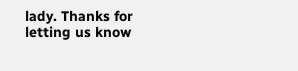lady. Thanks for letting us know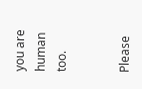you are human too.


Please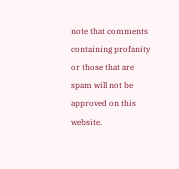note that comments containing profanity or those that are spam will not be approved on this website.